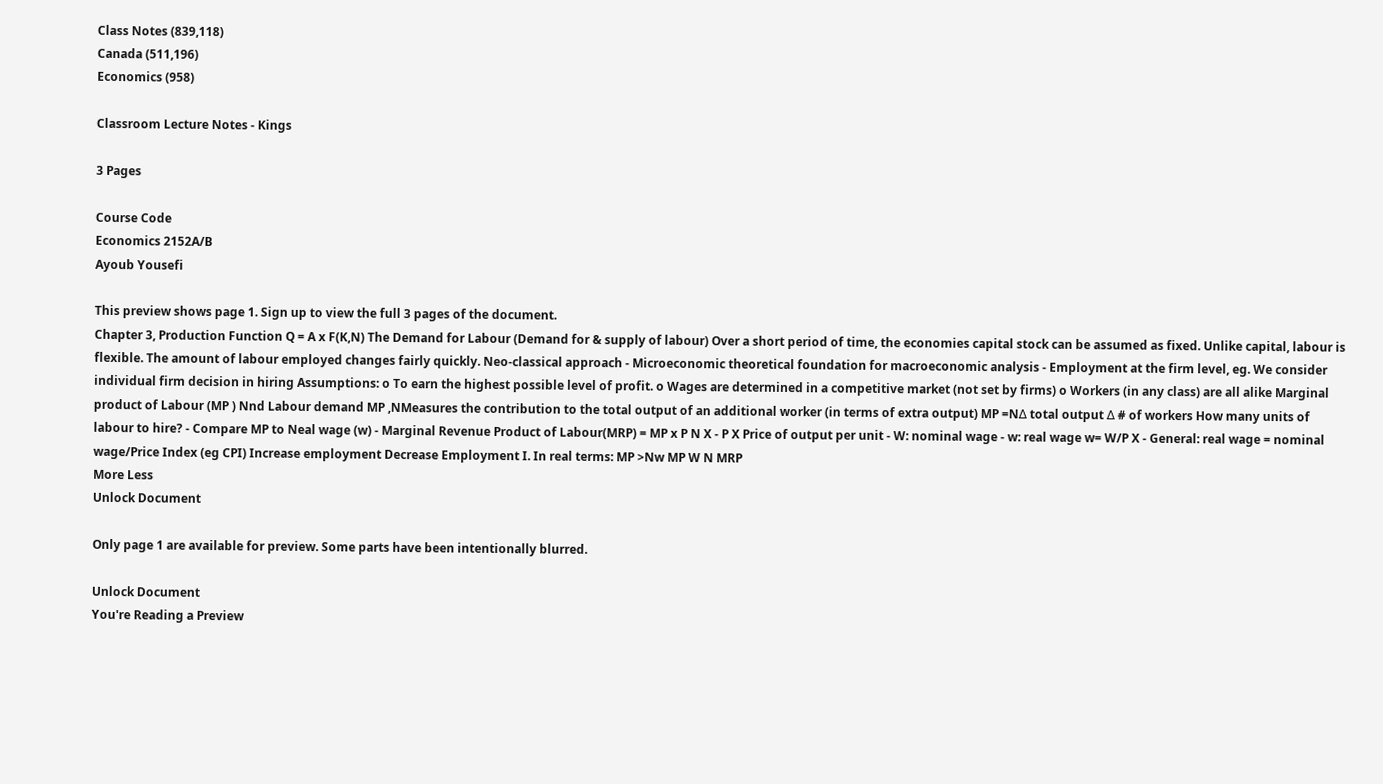Class Notes (839,118)
Canada (511,196)
Economics (958)

Classroom Lecture Notes - Kings

3 Pages

Course Code
Economics 2152A/B
Ayoub Yousefi

This preview shows page 1. Sign up to view the full 3 pages of the document.
Chapter 3, Production Function Q = A x F(K,N) The Demand for Labour (Demand for & supply of labour) Over a short period of time, the economies capital stock can be assumed as fixed. Unlike capital, labour is flexible. The amount of labour employed changes fairly quickly. Neo-classical approach - Microeconomic theoretical foundation for macroeconomic analysis - Employment at the firm level, eg. We consider individual firm decision in hiring Assumptions: o To earn the highest possible level of profit. o Wages are determined in a competitive market (not set by firms) o Workers (in any class) are all alike Marginal product of Labour (MP ) Nnd Labour demand MP ,NMeasures the contribution to the total output of an additional worker (in terms of extra output) MP =N∆ total output ∆ # of workers How many units of labour to hire? - Compare MP to Neal wage (w) - Marginal Revenue Product of Labour(MRP) = MP x P N X - P X Price of output per unit - W: nominal wage - w: real wage w= W/P X - General: real wage = nominal wage/Price Index (eg CPI) Increase employment Decrease Employment I. In real terms: MP >Nw MP W N MRP
More Less
Unlock Document

Only page 1 are available for preview. Some parts have been intentionally blurred.

Unlock Document
You're Reading a Preview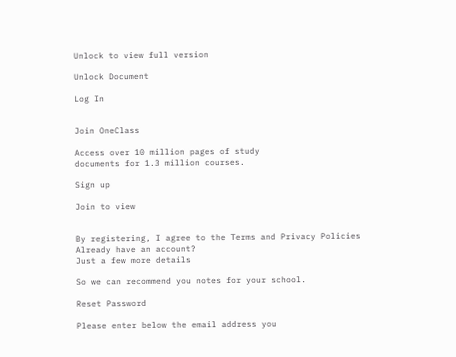Unlock to view full version

Unlock Document

Log In


Join OneClass

Access over 10 million pages of study
documents for 1.3 million courses.

Sign up

Join to view


By registering, I agree to the Terms and Privacy Policies
Already have an account?
Just a few more details

So we can recommend you notes for your school.

Reset Password

Please enter below the email address you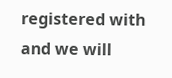registered with and we will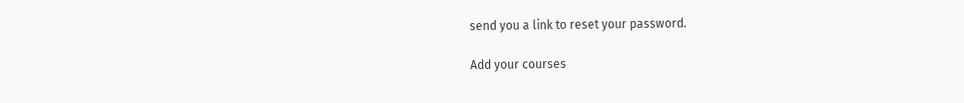send you a link to reset your password.

Add your courses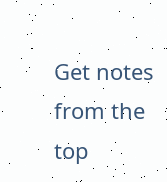Get notes from the top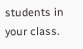students in your class.